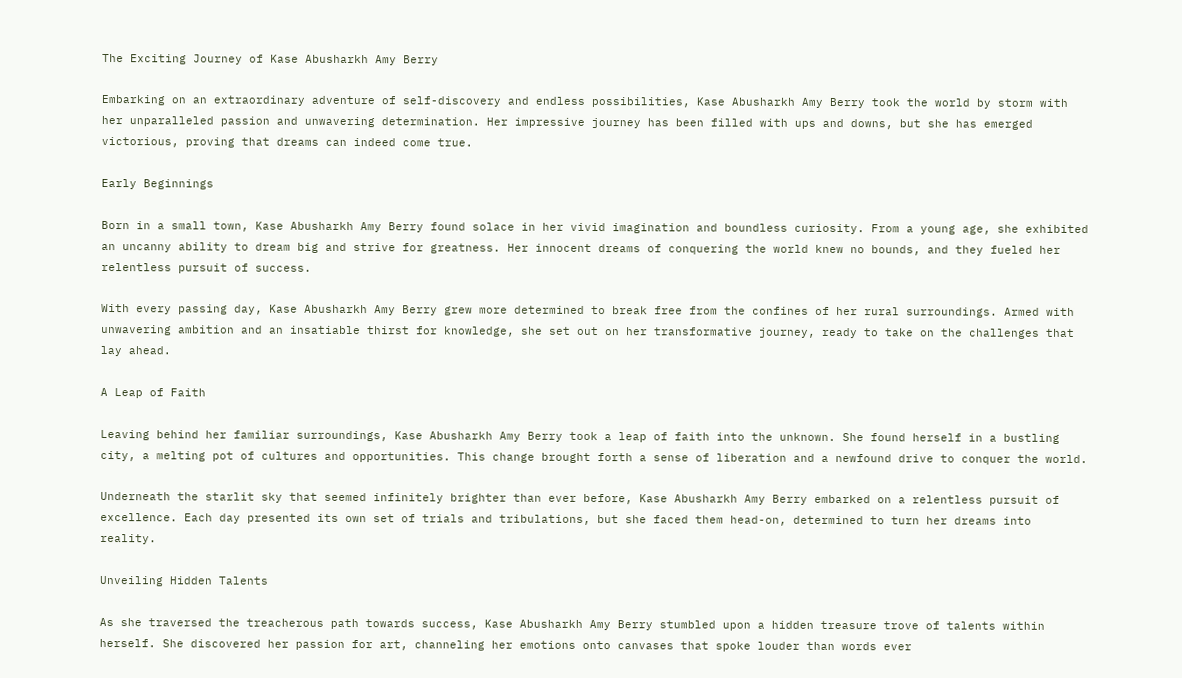The Exciting Journey of Kase Abusharkh Amy Berry

Embarking on an extraordinary adventure of self-discovery and endless possibilities, Kase Abusharkh Amy Berry took the world by storm with her unparalleled passion and unwavering determination. Her impressive journey has been filled with ups and downs, but she has emerged victorious, proving that dreams can indeed come true.

Early Beginnings

Born in a small town, Kase Abusharkh Amy Berry found solace in her vivid imagination and boundless curiosity. From a young age, she exhibited an uncanny ability to dream big and strive for greatness. Her innocent dreams of conquering the world knew no bounds, and they fueled her relentless pursuit of success.

With every passing day, Kase Abusharkh Amy Berry grew more determined to break free from the confines of her rural surroundings. Armed with unwavering ambition and an insatiable thirst for knowledge, she set out on her transformative journey, ready to take on the challenges that lay ahead.

A Leap of Faith

Leaving behind her familiar surroundings, Kase Abusharkh Amy Berry took a leap of faith into the unknown. She found herself in a bustling city, a melting pot of cultures and opportunities. This change brought forth a sense of liberation and a newfound drive to conquer the world.

Underneath the starlit sky that seemed infinitely brighter than ever before, Kase Abusharkh Amy Berry embarked on a relentless pursuit of excellence. Each day presented its own set of trials and tribulations, but she faced them head-on, determined to turn her dreams into reality.

Unveiling Hidden Talents

As she traversed the treacherous path towards success, Kase Abusharkh Amy Berry stumbled upon a hidden treasure trove of talents within herself. She discovered her passion for art, channeling her emotions onto canvases that spoke louder than words ever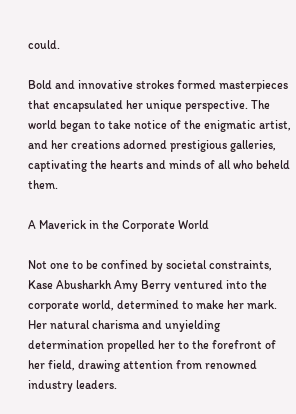could.

Bold and innovative strokes formed masterpieces that encapsulated her unique perspective. The world began to take notice of the enigmatic artist, and her creations adorned prestigious galleries, captivating the hearts and minds of all who beheld them.

A Maverick in the Corporate World

Not one to be confined by societal constraints, Kase Abusharkh Amy Berry ventured into the corporate world, determined to make her mark. Her natural charisma and unyielding determination propelled her to the forefront of her field, drawing attention from renowned industry leaders.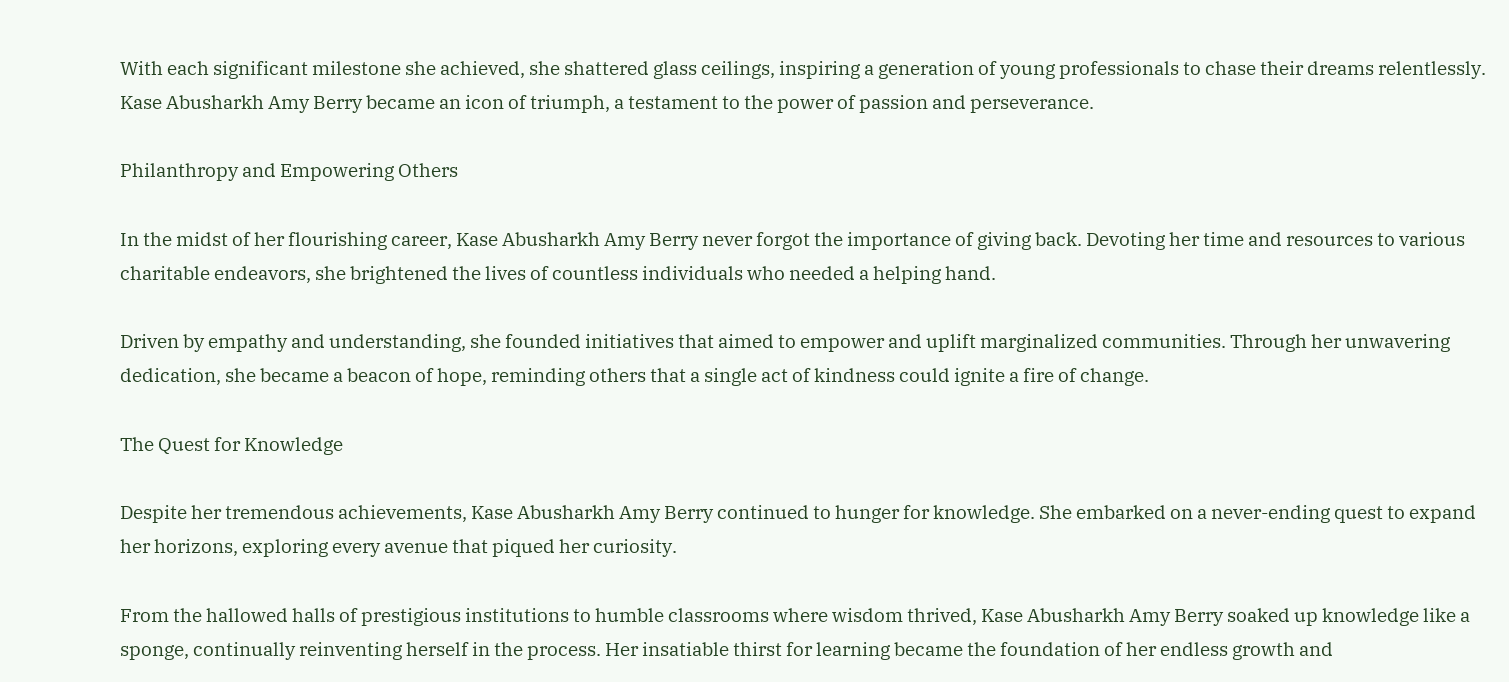With each significant milestone she achieved, she shattered glass ceilings, inspiring a generation of young professionals to chase their dreams relentlessly. Kase Abusharkh Amy Berry became an icon of triumph, a testament to the power of passion and perseverance.

Philanthropy and Empowering Others

In the midst of her flourishing career, Kase Abusharkh Amy Berry never forgot the importance of giving back. Devoting her time and resources to various charitable endeavors, she brightened the lives of countless individuals who needed a helping hand.

Driven by empathy and understanding, she founded initiatives that aimed to empower and uplift marginalized communities. Through her unwavering dedication, she became a beacon of hope, reminding others that a single act of kindness could ignite a fire of change.

The Quest for Knowledge

Despite her tremendous achievements, Kase Abusharkh Amy Berry continued to hunger for knowledge. She embarked on a never-ending quest to expand her horizons, exploring every avenue that piqued her curiosity.

From the hallowed halls of prestigious institutions to humble classrooms where wisdom thrived, Kase Abusharkh Amy Berry soaked up knowledge like a sponge, continually reinventing herself in the process. Her insatiable thirst for learning became the foundation of her endless growth and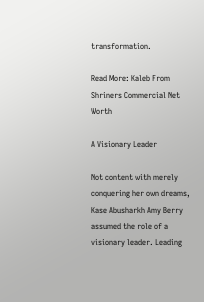transformation.

Read More: Kaleb From Shriners Commercial Net Worth

A Visionary Leader

Not content with merely conquering her own dreams, Kase Abusharkh Amy Berry assumed the role of a visionary leader. Leading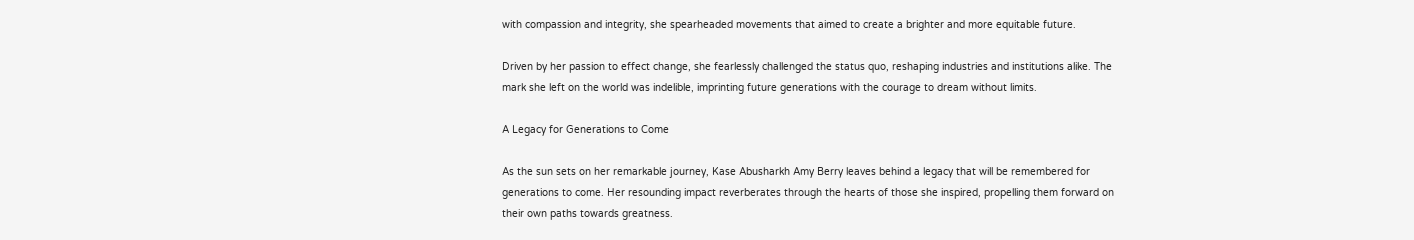with compassion and integrity, she spearheaded movements that aimed to create a brighter and more equitable future.

Driven by her passion to effect change, she fearlessly challenged the status quo, reshaping industries and institutions alike. The mark she left on the world was indelible, imprinting future generations with the courage to dream without limits.

A Legacy for Generations to Come

As the sun sets on her remarkable journey, Kase Abusharkh Amy Berry leaves behind a legacy that will be remembered for generations to come. Her resounding impact reverberates through the hearts of those she inspired, propelling them forward on their own paths towards greatness.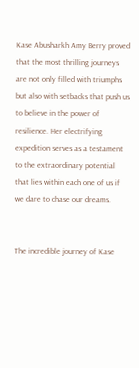Kase Abusharkh Amy Berry proved that the most thrilling journeys are not only filled with triumphs but also with setbacks that push us to believe in the power of resilience. Her electrifying expedition serves as a testament to the extraordinary potential that lies within each one of us if we dare to chase our dreams.


The incredible journey of Kase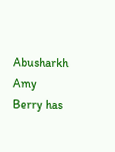Abusharkh Amy Berry has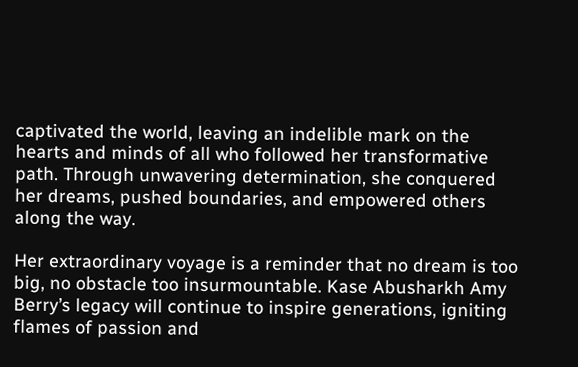captivated the world, leaving an indelible mark on the hearts and minds of all who followed her transformative path. Through unwavering determination, she conquered her dreams, pushed boundaries, and empowered others along the way.

Her extraordinary voyage is a reminder that no dream is too big, no obstacle too insurmountable. Kase Abusharkh Amy Berry’s legacy will continue to inspire generations, igniting flames of passion and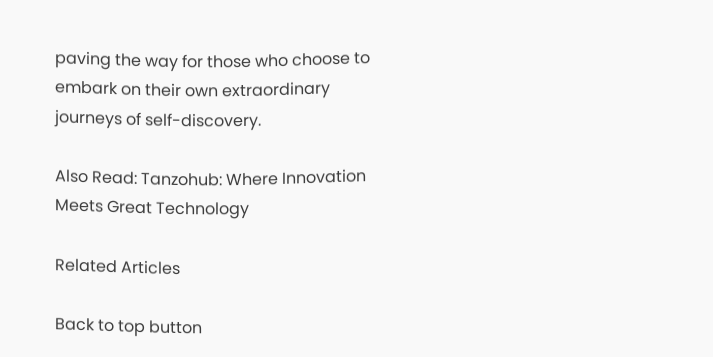paving the way for those who choose to embark on their own extraordinary journeys of self-discovery.

Also Read: Tanzohub: Where Innovation Meets Great Technology

Related Articles

Back to top button